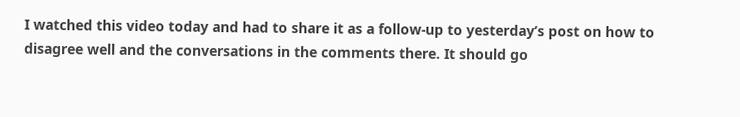I watched this video today and had to share it as a follow-up to yesterday’s post on how to disagree well and the conversations in the comments there. It should go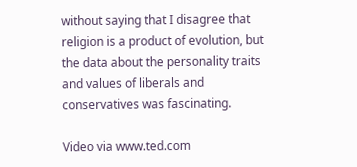without saying that I disagree that religion is a product of evolution, but the data about the personality traits and values of liberals and conservatives was fascinating.

Video via www.ted.com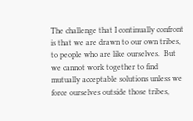The challenge that I continually confront is that we are drawn to our own tribes, to people who are like ourselves.  But we cannot work together to find mutually acceptable solutions unless we force ourselves outside those tribes,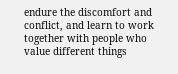endure the discomfort and conflict, and learn to work together with people who value different things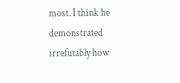most. I think he demonstrated irrefutably how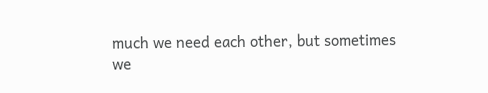much we need each other, but sometimes we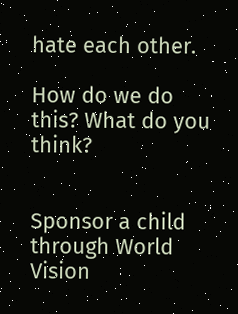hate each other.

How do we do this? What do you think?


Sponsor a child through World Vision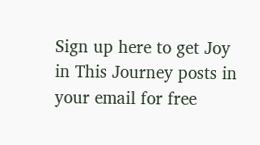Sign up here to get Joy in This Journey posts in your email for free